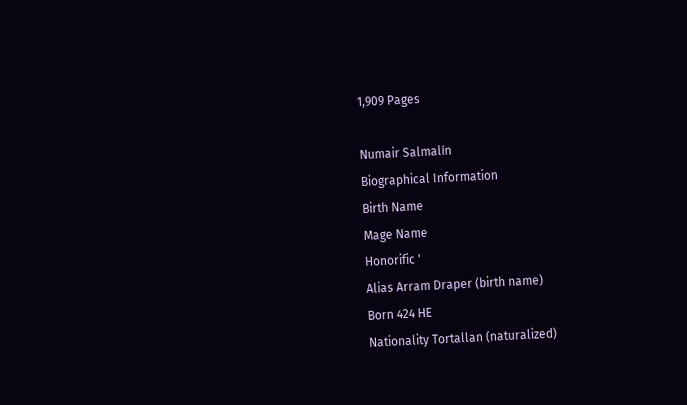1,909 Pages

Numair Salmalín
Biographical Information
Birth Name
Mage Name
Honorific '
Alias Arram Draper (birth name)
Born 424 HE
Nationality Tortallan (naturalized)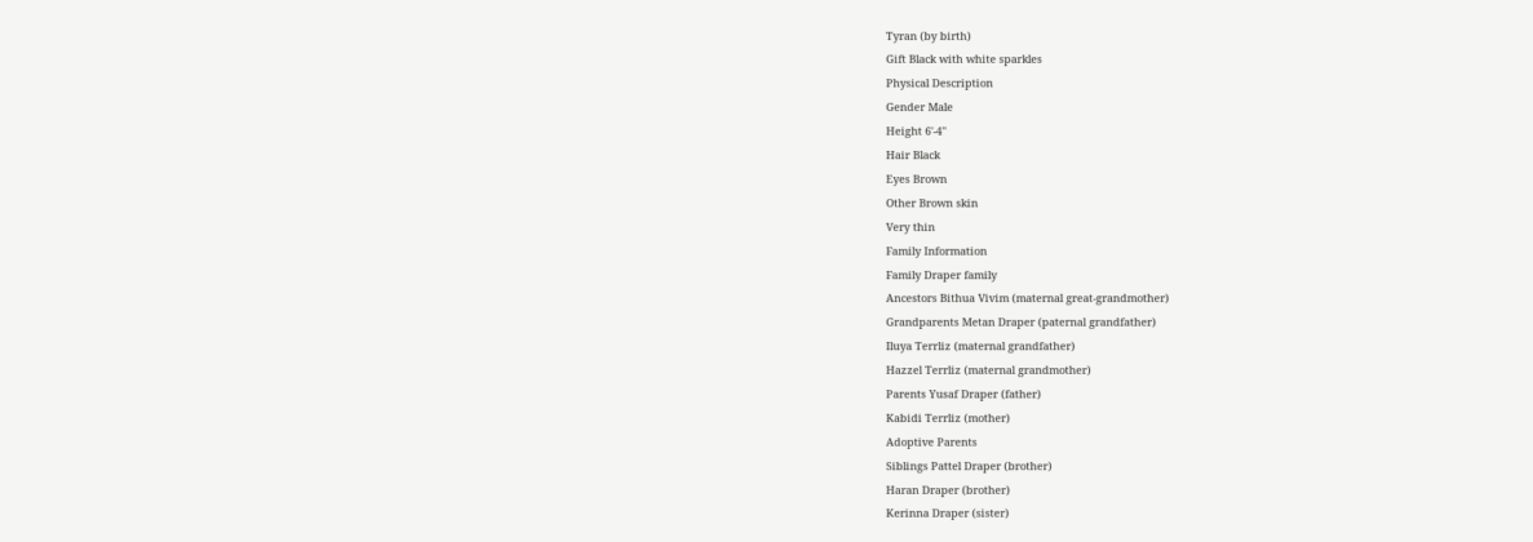Tyran (by birth)
Gift Black with white sparkles
Physical Description
Gender Male
Height 6'-4"
Hair Black
Eyes Brown
Other Brown skin
Very thin
Family Information
Family Draper family
Ancestors Bithua Vivim (maternal great-grandmother)
Grandparents Metan Draper (paternal grandfather)
Iluya Terrliz (maternal grandfather)
Hazzel Terrliz (maternal grandmother)
Parents Yusaf Draper (father)
Kabidi Terrliz (mother)
Adoptive Parents
Siblings Pattel Draper (brother)
Haran Draper (brother)
Kerinna Draper (sister)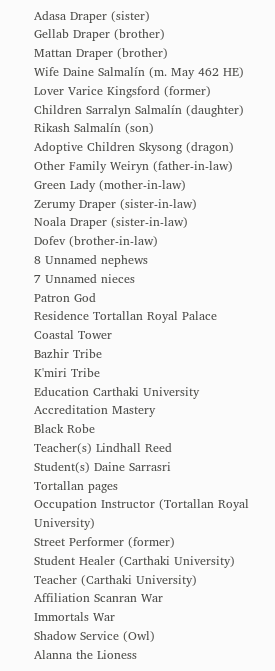Adasa Draper (sister)
Gellab Draper (brother)
Mattan Draper (brother)
Wife Daine Salmalín (m. May 462 HE)
Lover Varice Kingsford (former)
Children Sarralyn Salmalín (daughter)
Rikash Salmalín (son)
Adoptive Children Skysong (dragon)
Other Family Weiryn (father-in-law)
Green Lady (mother-in-law)
Zerumy Draper (sister-in-law)
Noala Draper (sister-in-law)
Dofev (brother-in-law)
8 Unnamed nephews
7 Unnamed nieces
Patron God
Residence Tortallan Royal Palace
Coastal Tower
Bazhir Tribe
K'miri Tribe
Education Carthaki University
Accreditation Mastery
Black Robe
Teacher(s) Lindhall Reed
Student(s) Daine Sarrasri
Tortallan pages
Occupation Instructor (Tortallan Royal University)
Street Performer (former)
Student Healer (Carthaki University)
Teacher (Carthaki University)
Affiliation Scanran War
Immortals War
Shadow Service (Owl)
Alanna the Lioness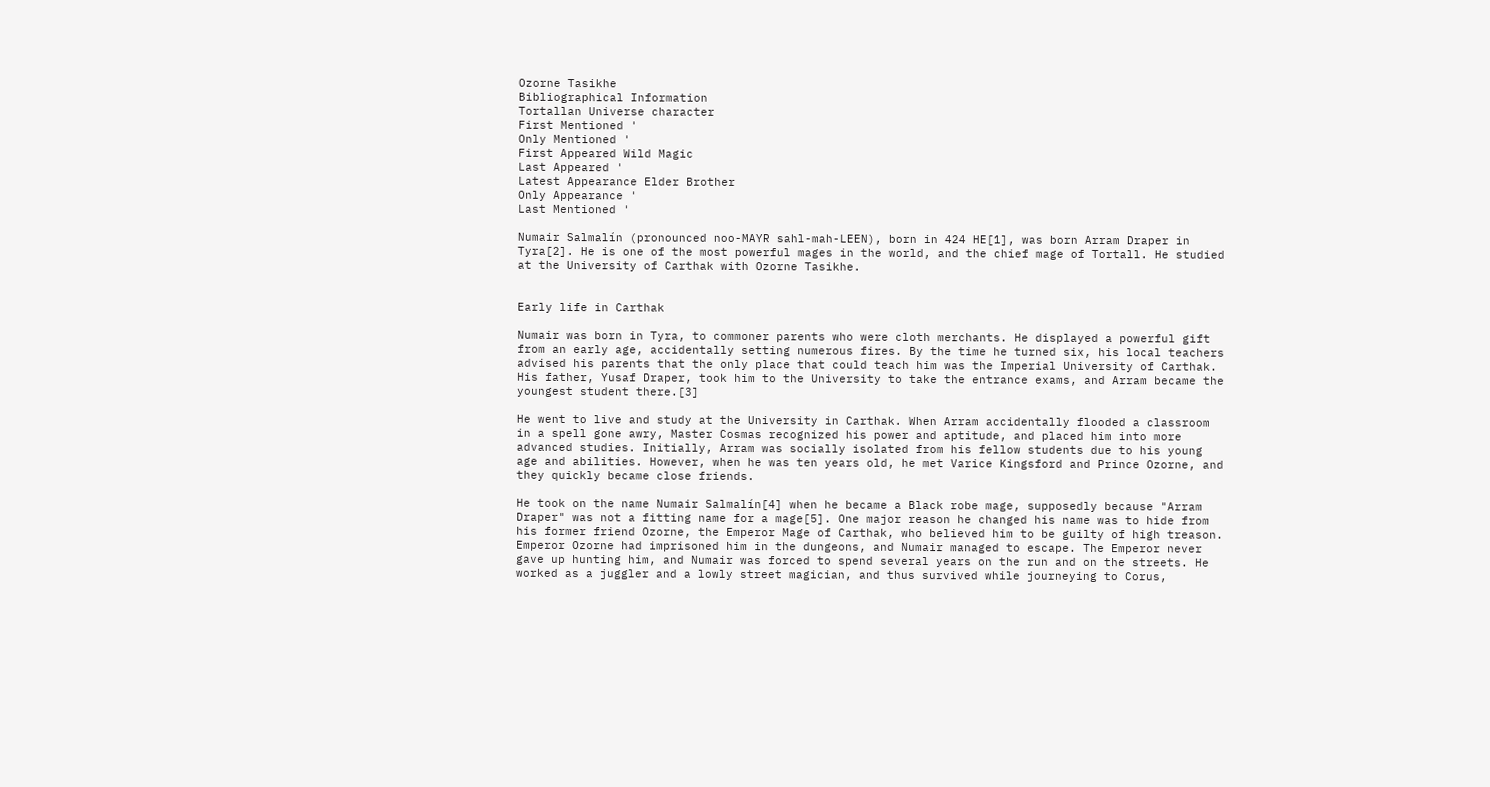Ozorne Tasikhe
Bibliographical Information
Tortallan Universe character
First Mentioned '
Only Mentioned '
First Appeared Wild Magic
Last Appeared '
Latest Appearance Elder Brother
Only Appearance '
Last Mentioned '

Numair Salmalín (pronounced noo-MAYR sahl-mah-LEEN), born in 424 HE[1], was born Arram Draper in Tyra[2]. He is one of the most powerful mages in the world, and the chief mage of Tortall. He studied at the University of Carthak with Ozorne Tasikhe.


Early life in Carthak

Numair was born in Tyra, to commoner parents who were cloth merchants. He displayed a powerful gift from an early age, accidentally setting numerous fires. By the time he turned six, his local teachers advised his parents that the only place that could teach him was the Imperial University of Carthak. His father, Yusaf Draper, took him to the University to take the entrance exams, and Arram became the youngest student there.[3]

He went to live and study at the University in Carthak. When Arram accidentally flooded a classroom in a spell gone awry, Master Cosmas recognized his power and aptitude, and placed him into more advanced studies. Initially, Arram was socially isolated from his fellow students due to his young age and abilities. However, when he was ten years old, he met Varice Kingsford and Prince Ozorne, and they quickly became close friends.

He took on the name Numair Salmalín[4] when he became a Black robe mage, supposedly because "Arram Draper" was not a fitting name for a mage[5]. One major reason he changed his name was to hide from his former friend Ozorne, the Emperor Mage of Carthak, who believed him to be guilty of high treason. Emperor Ozorne had imprisoned him in the dungeons, and Numair managed to escape. The Emperor never gave up hunting him, and Numair was forced to spend several years on the run and on the streets. He worked as a juggler and a lowly street magician, and thus survived while journeying to Corus,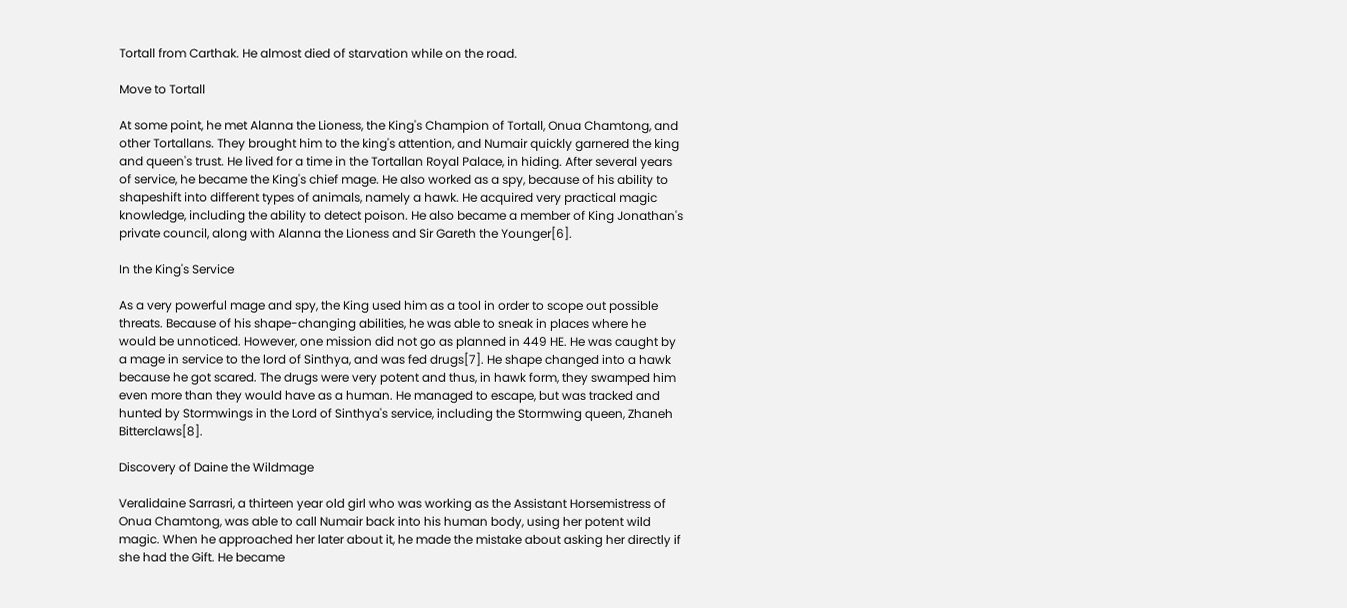Tortall from Carthak. He almost died of starvation while on the road.

Move to Tortall

At some point, he met Alanna the Lioness, the King's Champion of Tortall, Onua Chamtong, and other Tortallans. They brought him to the king's attention, and Numair quickly garnered the king and queen's trust. He lived for a time in the Tortallan Royal Palace, in hiding. After several years of service, he became the King's chief mage. He also worked as a spy, because of his ability to shapeshift into different types of animals, namely a hawk. He acquired very practical magic knowledge, including the ability to detect poison. He also became a member of King Jonathan's private council, along with Alanna the Lioness and Sir Gareth the Younger[6].

In the King's Service

As a very powerful mage and spy, the King used him as a tool in order to scope out possible threats. Because of his shape-changing abilities, he was able to sneak in places where he would be unnoticed. However, one mission did not go as planned in 449 HE. He was caught by a mage in service to the lord of Sinthya, and was fed drugs[7]. He shape changed into a hawk because he got scared. The drugs were very potent and thus, in hawk form, they swamped him even more than they would have as a human. He managed to escape, but was tracked and hunted by Stormwings in the Lord of Sinthya's service, including the Stormwing queen, Zhaneh Bitterclaws[8].

Discovery of Daine the Wildmage

Veralidaine Sarrasri, a thirteen year old girl who was working as the Assistant Horsemistress of Onua Chamtong, was able to call Numair back into his human body, using her potent wild magic. When he approached her later about it, he made the mistake about asking her directly if she had the Gift. He became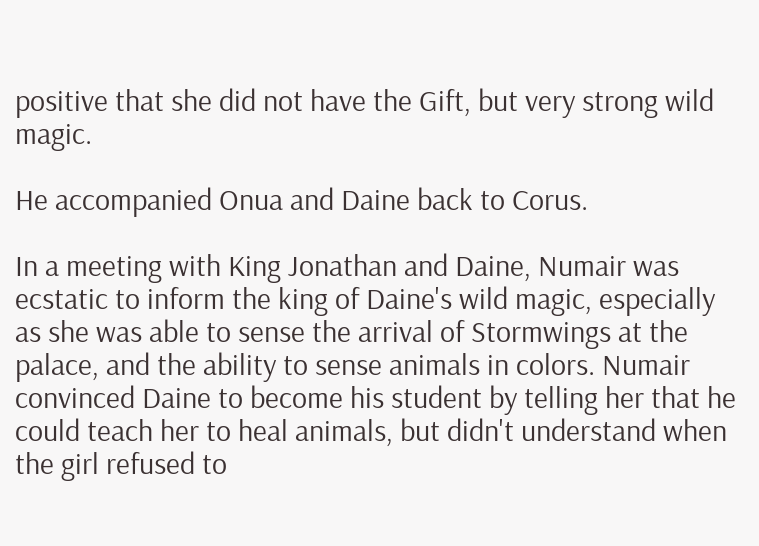positive that she did not have the Gift, but very strong wild magic.

He accompanied Onua and Daine back to Corus.

In a meeting with King Jonathan and Daine, Numair was ecstatic to inform the king of Daine's wild magic, especially as she was able to sense the arrival of Stormwings at the palace, and the ability to sense animals in colors. Numair convinced Daine to become his student by telling her that he could teach her to heal animals, but didn't understand when the girl refused to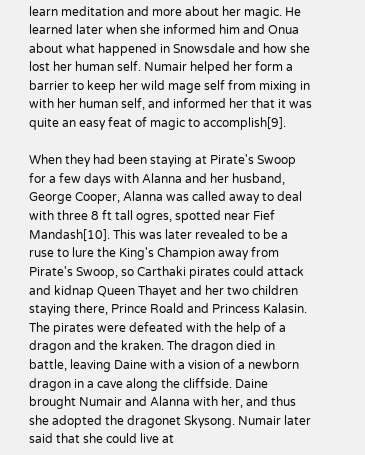learn meditation and more about her magic. He learned later when she informed him and Onua about what happened in Snowsdale and how she lost her human self. Numair helped her form a barrier to keep her wild mage self from mixing in with her human self, and informed her that it was quite an easy feat of magic to accomplish[9].

When they had been staying at Pirate's Swoop for a few days with Alanna and her husband, George Cooper, Alanna was called away to deal with three 8 ft tall ogres, spotted near Fief Mandash[10]. This was later revealed to be a ruse to lure the King's Champion away from Pirate's Swoop, so Carthaki pirates could attack and kidnap Queen Thayet and her two children staying there, Prince Roald and Princess Kalasin. The pirates were defeated with the help of a dragon and the kraken. The dragon died in battle, leaving Daine with a vision of a newborn dragon in a cave along the cliffside. Daine brought Numair and Alanna with her, and thus she adopted the dragonet Skysong. Numair later said that she could live at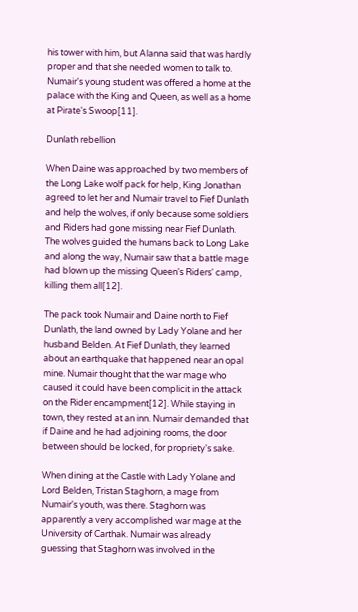his tower with him, but Alanna said that was hardly proper and that she needed women to talk to. Numair's young student was offered a home at the palace with the King and Queen, as well as a home at Pirate's Swoop[11].

Dunlath rebellion

When Daine was approached by two members of the Long Lake wolf pack for help, King Jonathan agreed to let her and Numair travel to Fief Dunlath and help the wolves, if only because some soldiers and Riders had gone missing near Fief Dunlath. The wolves guided the humans back to Long Lake and along the way, Numair saw that a battle mage had blown up the missing Queen's Riders' camp, killing them all[12].

The pack took Numair and Daine north to Fief Dunlath, the land owned by Lady Yolane and her husband Belden. At Fief Dunlath, they learned about an earthquake that happened near an opal mine. Numair thought that the war mage who caused it could have been complicit in the attack on the Rider encampment[12]. While staying in town, they rested at an inn. Numair demanded that if Daine and he had adjoining rooms, the door between should be locked, for propriety's sake.

When dining at the Castle with Lady Yolane and Lord Belden, Tristan Staghorn, a mage from Numair's youth, was there. Staghorn was apparently a very accomplished war mage at the University of Carthak. Numair was already guessing that Staghorn was involved in the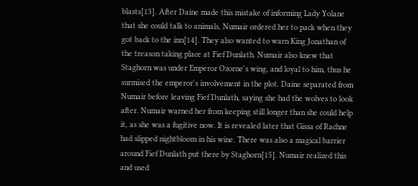blasts[13]. After Daine made this mistake of informing Lady Yolane that she could talk to animals, Numair ordered her to pack when they got back to the inn[14]. They also wanted to warn King Jonathan of the treason taking place at Fief Dunlath. Numair also knew that Staghorn was under Emperor Ozorne's wing, and loyal to him, thus he surmised the emperor's involvement in the plot. Daine separated from Numair before leaving Fief Dunlath, saying she had the wolves to look after. Numair warned her from keeping still longer than she could help it, as she was a fugitive now. It is revealed later that Gissa of Rachne had slipped nightbloom in his wine. There was also a magical barrier around Fief Dunlath put there by Staghorn[15]. Numair realized this and used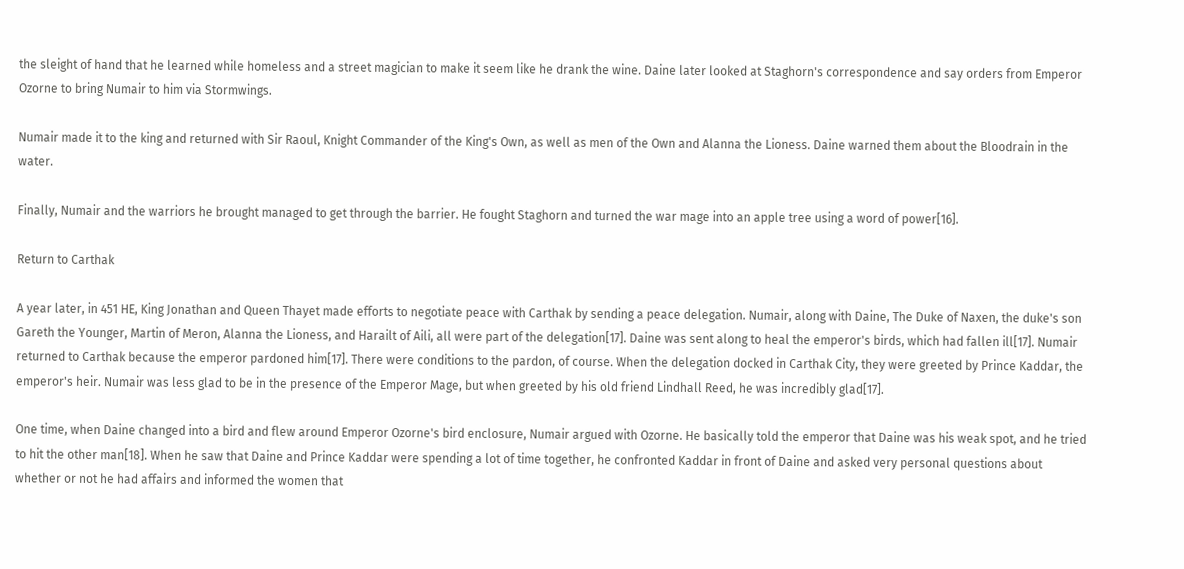the sleight of hand that he learned while homeless and a street magician to make it seem like he drank the wine. Daine later looked at Staghorn's correspondence and say orders from Emperor Ozorne to bring Numair to him via Stormwings.

Numair made it to the king and returned with Sir Raoul, Knight Commander of the King's Own, as well as men of the Own and Alanna the Lioness. Daine warned them about the Bloodrain in the water.

Finally, Numair and the warriors he brought managed to get through the barrier. He fought Staghorn and turned the war mage into an apple tree using a word of power[16].

Return to Carthak

A year later, in 451 HE, King Jonathan and Queen Thayet made efforts to negotiate peace with Carthak by sending a peace delegation. Numair, along with Daine, The Duke of Naxen, the duke's son Gareth the Younger, Martin of Meron, Alanna the Lioness, and Harailt of Aili, all were part of the delegation[17]. Daine was sent along to heal the emperor's birds, which had fallen ill[17]. Numair returned to Carthak because the emperor pardoned him[17]. There were conditions to the pardon, of course. When the delegation docked in Carthak City, they were greeted by Prince Kaddar, the emperor's heir. Numair was less glad to be in the presence of the Emperor Mage, but when greeted by his old friend Lindhall Reed, he was incredibly glad[17].

One time, when Daine changed into a bird and flew around Emperor Ozorne's bird enclosure, Numair argued with Ozorne. He basically told the emperor that Daine was his weak spot, and he tried to hit the other man[18]. When he saw that Daine and Prince Kaddar were spending a lot of time together, he confronted Kaddar in front of Daine and asked very personal questions about whether or not he had affairs and informed the women that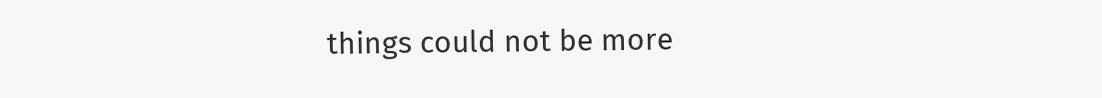things could not be more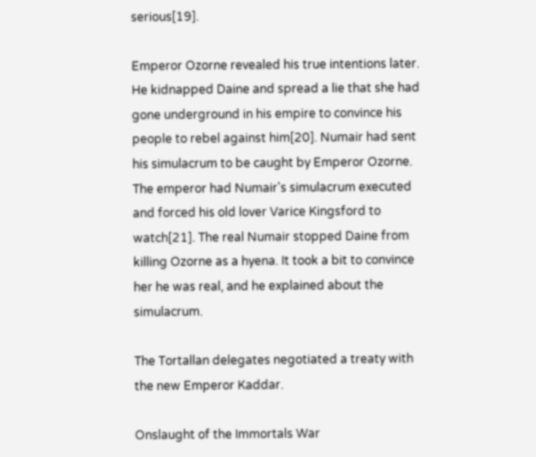serious[19].

Emperor Ozorne revealed his true intentions later. He kidnapped Daine and spread a lie that she had gone underground in his empire to convince his people to rebel against him[20]. Numair had sent his simulacrum to be caught by Emperor Ozorne. The emperor had Numair's simulacrum executed and forced his old lover Varice Kingsford to watch[21]. The real Numair stopped Daine from killing Ozorne as a hyena. It took a bit to convince her he was real, and he explained about the simulacrum.

The Tortallan delegates negotiated a treaty with the new Emperor Kaddar.

Onslaught of the Immortals War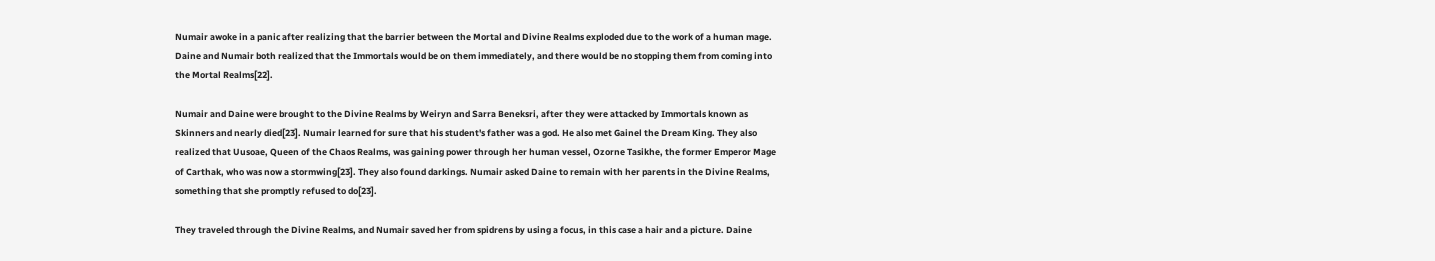Numair awoke in a panic after realizing that the barrier between the Mortal and Divine Realms exploded due to the work of a human mage. Daine and Numair both realized that the Immortals would be on them immediately, and there would be no stopping them from coming into the Mortal Realms[22].

Numair and Daine were brought to the Divine Realms by Weiryn and Sarra Beneksri, after they were attacked by Immortals known as Skinners and nearly died[23]. Numair learned for sure that his student's father was a god. He also met Gainel the Dream King. They also realized that Uusoae, Queen of the Chaos Realms, was gaining power through her human vessel, Ozorne Tasikhe, the former Emperor Mage of Carthak, who was now a stormwing[23]. They also found darkings. Numair asked Daine to remain with her parents in the Divine Realms, something that she promptly refused to do[23].

They traveled through the Divine Realms, and Numair saved her from spidrens by using a focus, in this case a hair and a picture. Daine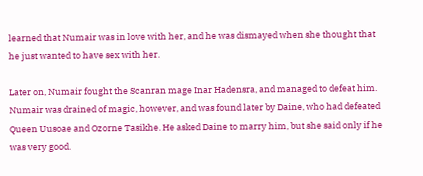learned that Numair was in love with her, and he was dismayed when she thought that he just wanted to have sex with her.

Later on, Numair fought the Scanran mage Inar Hadensra, and managed to defeat him. Numair was drained of magic, however, and was found later by Daine, who had defeated Queen Uusoae and Ozorne Tasikhe. He asked Daine to marry him, but she said only if he was very good.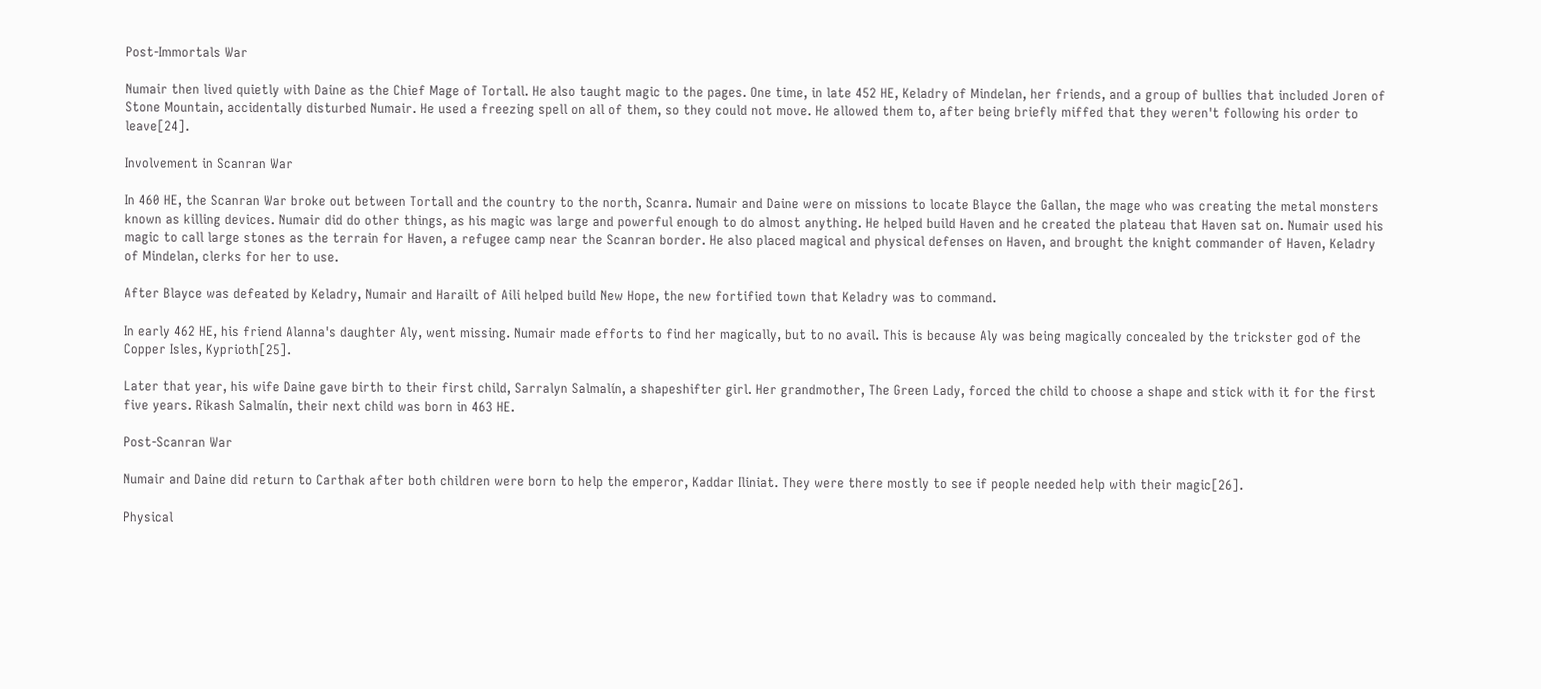Post-Immortals War

Numair then lived quietly with Daine as the Chief Mage of Tortall. He also taught magic to the pages. One time, in late 452 HE, Keladry of Mindelan, her friends, and a group of bullies that included Joren of Stone Mountain, accidentally disturbed Numair. He used a freezing spell on all of them, so they could not move. He allowed them to, after being briefly miffed that they weren't following his order to leave[24].

Involvement in Scanran War

In 460 HE, the Scanran War broke out between Tortall and the country to the north, Scanra. Numair and Daine were on missions to locate Blayce the Gallan, the mage who was creating the metal monsters known as killing devices. Numair did do other things, as his magic was large and powerful enough to do almost anything. He helped build Haven and he created the plateau that Haven sat on. Numair used his magic to call large stones as the terrain for Haven, a refugee camp near the Scanran border. He also placed magical and physical defenses on Haven, and brought the knight commander of Haven, Keladry of Mindelan, clerks for her to use.

After Blayce was defeated by Keladry, Numair and Harailt of Aili helped build New Hope, the new fortified town that Keladry was to command.

In early 462 HE, his friend Alanna's daughter Aly, went missing. Numair made efforts to find her magically, but to no avail. This is because Aly was being magically concealed by the trickster god of the Copper Isles, Kyprioth[25].

Later that year, his wife Daine gave birth to their first child, Sarralyn Salmalín, a shapeshifter girl. Her grandmother, The Green Lady, forced the child to choose a shape and stick with it for the first five years. Rikash Salmalín, their next child was born in 463 HE.

Post-Scanran War

Numair and Daine did return to Carthak after both children were born to help the emperor, Kaddar Iliniat. They were there mostly to see if people needed help with their magic[26].

Physical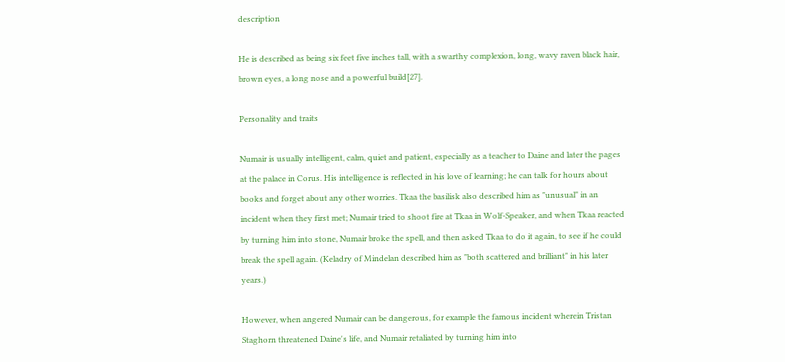description

He is described as being six feet five inches tall, with a swarthy complexion, long, wavy raven black hair, brown eyes, a long nose and a powerful build[27].

Personality and traits

Numair is usually intelligent, calm, quiet and patient, especially as a teacher to Daine and later the pages at the palace in Corus. His intelligence is reflected in his love of learning; he can talk for hours about books and forget about any other worries. Tkaa the basilisk also described him as "unusual" in an incident when they first met; Numair tried to shoot fire at Tkaa in Wolf-Speaker, and when Tkaa reacted by turning him into stone, Numair broke the spell, and then asked Tkaa to do it again, to see if he could break the spell again. (Keladry of Mindelan described him as "both scattered and brilliant" in his later years.)

However, when angered Numair can be dangerous, for example the famous incident wherein Tristan Staghorn threatened Daine's life, and Numair retaliated by turning him into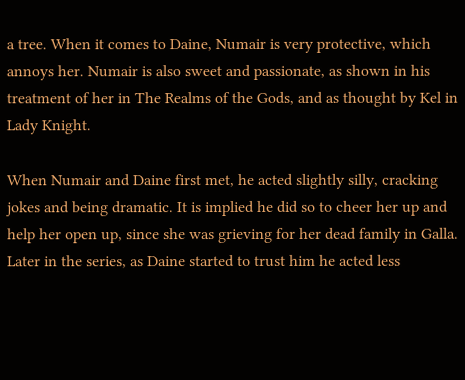a tree. When it comes to Daine, Numair is very protective, which annoys her. Numair is also sweet and passionate, as shown in his treatment of her in The Realms of the Gods, and as thought by Kel in Lady Knight.

When Numair and Daine first met, he acted slightly silly, cracking jokes and being dramatic. It is implied he did so to cheer her up and help her open up, since she was grieving for her dead family in Galla. Later in the series, as Daine started to trust him he acted less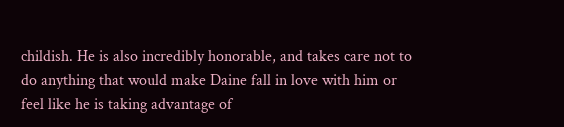childish. He is also incredibly honorable, and takes care not to do anything that would make Daine fall in love with him or feel like he is taking advantage of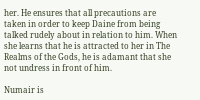her. He ensures that all precautions are taken in order to keep Daine from being talked rudely about in relation to him. When she learns that he is attracted to her in The Realms of the Gods, he is adamant that she not undress in front of him.

Numair is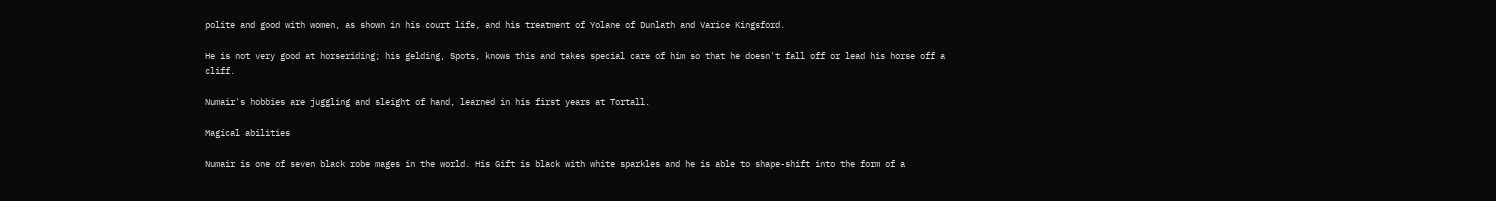polite and good with women, as shown in his court life, and his treatment of Yolane of Dunlath and Varice Kingsford.

He is not very good at horseriding; his gelding, Spots, knows this and takes special care of him so that he doesn't fall off or lead his horse off a cliff.

Numair's hobbies are juggling and sleight of hand, learned in his first years at Tortall.

Magical abilities

Numair is one of seven black robe mages in the world. His Gift is black with white sparkles and he is able to shape-shift into the form of a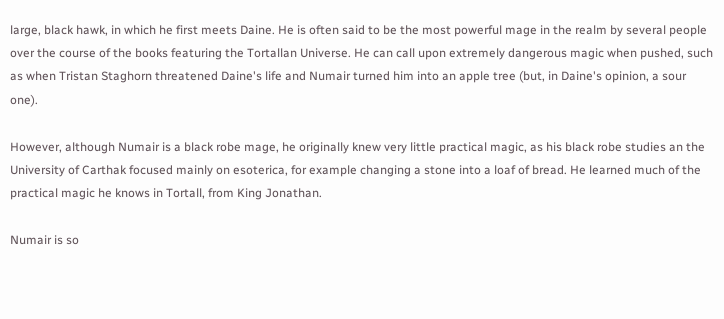large, black hawk, in which he first meets Daine. He is often said to be the most powerful mage in the realm by several people over the course of the books featuring the Tortallan Universe. He can call upon extremely dangerous magic when pushed, such as when Tristan Staghorn threatened Daine's life and Numair turned him into an apple tree (but, in Daine's opinion, a sour one).

However, although Numair is a black robe mage, he originally knew very little practical magic, as his black robe studies an the University of Carthak focused mainly on esoterica, for example changing a stone into a loaf of bread. He learned much of the practical magic he knows in Tortall, from King Jonathan.

Numair is so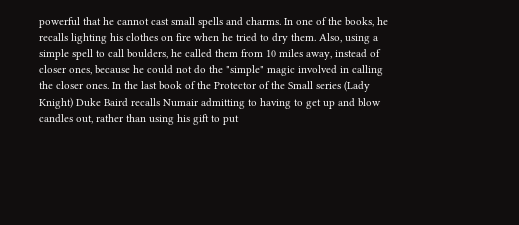powerful that he cannot cast small spells and charms. In one of the books, he recalls lighting his clothes on fire when he tried to dry them. Also, using a simple spell to call boulders, he called them from 10 miles away, instead of closer ones, because he could not do the "simple" magic involved in calling the closer ones. In the last book of the Protector of the Small series (Lady Knight) Duke Baird recalls Numair admitting to having to get up and blow candles out, rather than using his gift to put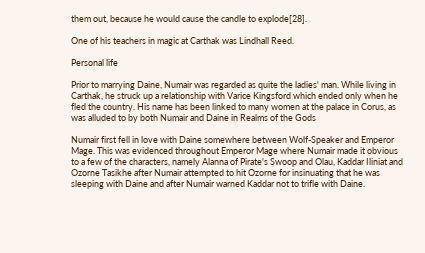them out, because he would cause the candle to explode[28].

One of his teachers in magic at Carthak was Lindhall Reed.

Personal life

Prior to marrying Daine, Numair was regarded as quite the ladies' man. While living in Carthak, he struck up a relationship with Varice Kingsford which ended only when he fled the country. His name has been linked to many women at the palace in Corus, as was alluded to by both Numair and Daine in Realms of the Gods

Numair first fell in love with Daine somewhere between Wolf-Speaker and Emperor Mage. This was evidenced throughout Emperor Mage where Numair made it obvious to a few of the characters, namely Alanna of Pirate's Swoop and Olau, Kaddar Iliniat and Ozorne Tasikhe after Numair attempted to hit Ozorne for insinuating that he was sleeping with Daine and after Numair warned Kaddar not to trifle with Daine.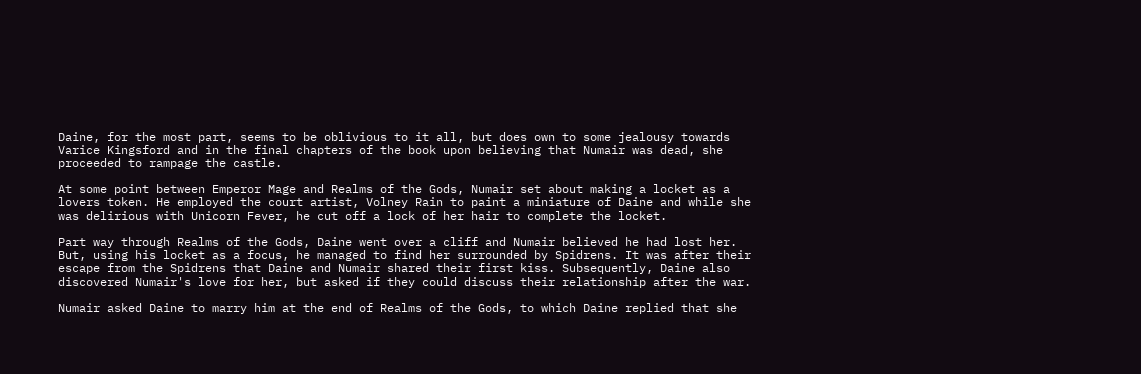Daine, for the most part, seems to be oblivious to it all, but does own to some jealousy towards Varice Kingsford and in the final chapters of the book upon believing that Numair was dead, she proceeded to rampage the castle.

At some point between Emperor Mage and Realms of the Gods, Numair set about making a locket as a lovers token. He employed the court artist, Volney Rain to paint a miniature of Daine and while she was delirious with Unicorn Fever, he cut off a lock of her hair to complete the locket.

Part way through Realms of the Gods, Daine went over a cliff and Numair believed he had lost her. But, using his locket as a focus, he managed to find her surrounded by Spidrens. It was after their escape from the Spidrens that Daine and Numair shared their first kiss. Subsequently, Daine also discovered Numair's love for her, but asked if they could discuss their relationship after the war.

Numair asked Daine to marry him at the end of Realms of the Gods, to which Daine replied that she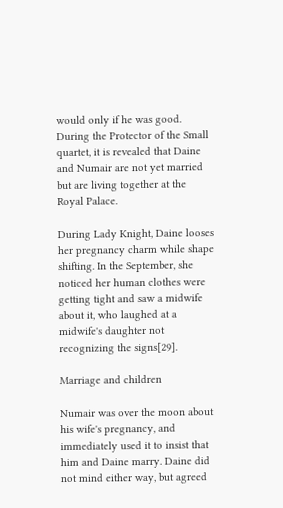would only if he was good. During the Protector of the Small quartet, it is revealed that Daine and Numair are not yet married but are living together at the Royal Palace.

During Lady Knight, Daine looses her pregnancy charm while shape shifting. In the September, she noticed her human clothes were getting tight and saw a midwife about it, who laughed at a midwife's daughter not recognizing the signs[29].

Marriage and children

Numair was over the moon about his wife's pregnancy, and immediately used it to insist that him and Daine marry. Daine did not mind either way, but agreed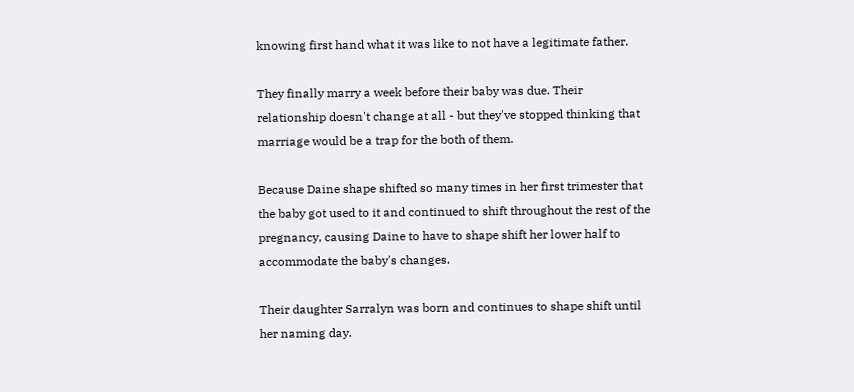knowing first hand what it was like to not have a legitimate father.

They finally marry a week before their baby was due. Their relationship doesn't change at all - but they've stopped thinking that marriage would be a trap for the both of them.

Because Daine shape shifted so many times in her first trimester that the baby got used to it and continued to shift throughout the rest of the pregnancy, causing Daine to have to shape shift her lower half to accommodate the baby's changes.

Their daughter Sarralyn was born and continues to shape shift until her naming day.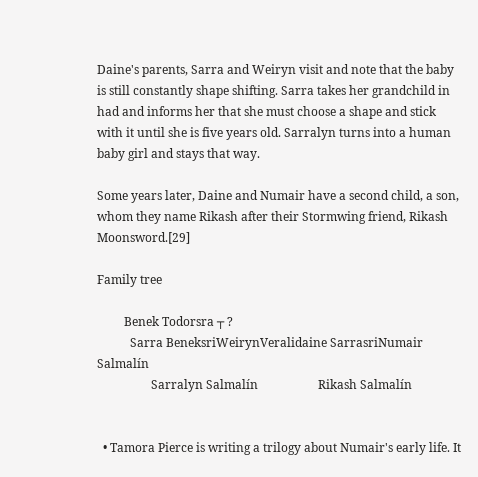Daine's parents, Sarra and Weiryn visit and note that the baby is still constantly shape shifting. Sarra takes her grandchild in had and informs her that she must choose a shape and stick with it until she is five years old. Sarralyn turns into a human baby girl and stays that way.

Some years later, Daine and Numair have a second child, a son, whom they name Rikash after their Stormwing friend, Rikash Moonsword.[29]

Family tree

         Benek Todorsra ┬ ?
           Sarra BeneksriWeirynVeralidaine SarrasriNumair Salmalín
                  Sarralyn Salmalín                    Rikash Salmalín


  • Tamora Pierce is writing a trilogy about Numair's early life. It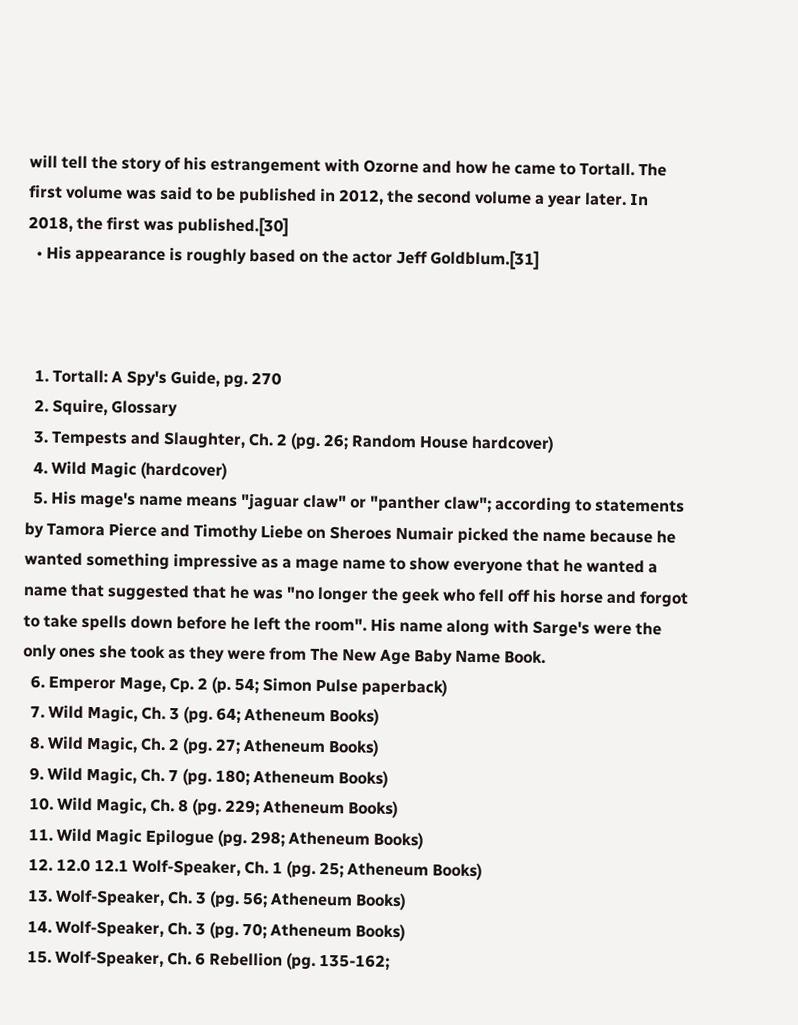will tell the story of his estrangement with Ozorne and how he came to Tortall. The first volume was said to be published in 2012, the second volume a year later. In 2018, the first was published.[30]
  • His appearance is roughly based on the actor Jeff Goldblum.[31]



  1. Tortall: A Spy's Guide, pg. 270
  2. Squire, Glossary
  3. Tempests and Slaughter, Ch. 2 (pg. 26; Random House hardcover)
  4. Wild Magic (hardcover)
  5. His mage's name means "jaguar claw" or "panther claw"; according to statements by Tamora Pierce and Timothy Liebe on Sheroes Numair picked the name because he wanted something impressive as a mage name to show everyone that he wanted a name that suggested that he was "no longer the geek who fell off his horse and forgot to take spells down before he left the room". His name along with Sarge's were the only ones she took as they were from The New Age Baby Name Book.
  6. Emperor Mage, Cp. 2 (p. 54; Simon Pulse paperback)
  7. Wild Magic, Ch. 3 (pg. 64; Atheneum Books)
  8. Wild Magic, Ch. 2 (pg. 27; Atheneum Books)
  9. Wild Magic, Ch. 7 (pg. 180; Atheneum Books)
  10. Wild Magic, Ch. 8 (pg. 229; Atheneum Books)
  11. Wild Magic Epilogue (pg. 298; Atheneum Books)
  12. 12.0 12.1 Wolf-Speaker, Ch. 1 (pg. 25; Atheneum Books)
  13. Wolf-Speaker, Ch. 3 (pg. 56; Atheneum Books)
  14. Wolf-Speaker, Ch. 3 (pg. 70; Atheneum Books)
  15. Wolf-Speaker, Ch. 6 Rebellion (pg. 135-162;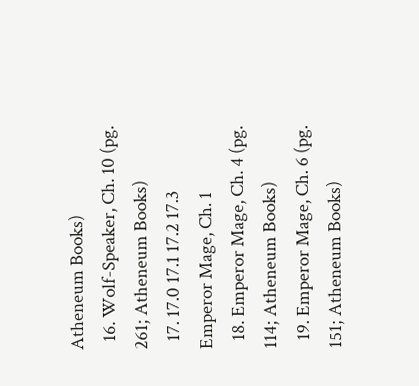Atheneum Books)
  16. Wolf-Speaker, Ch. 10 (pg. 261; Atheneum Books)
  17. 17.0 17.1 17.2 17.3 Emperor Mage, Ch. 1
  18. Emperor Mage, Ch. 4 (pg. 114; Atheneum Books)
  19. Emperor Mage, Ch. 6 (pg. 151; Atheneum Books)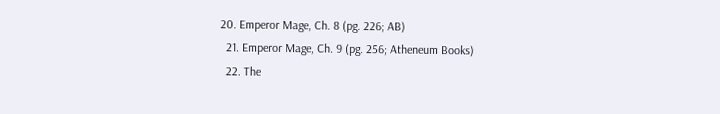20. Emperor Mage, Ch. 8 (pg. 226; AB)
  21. Emperor Mage, Ch. 9 (pg. 256; Atheneum Books)
  22. The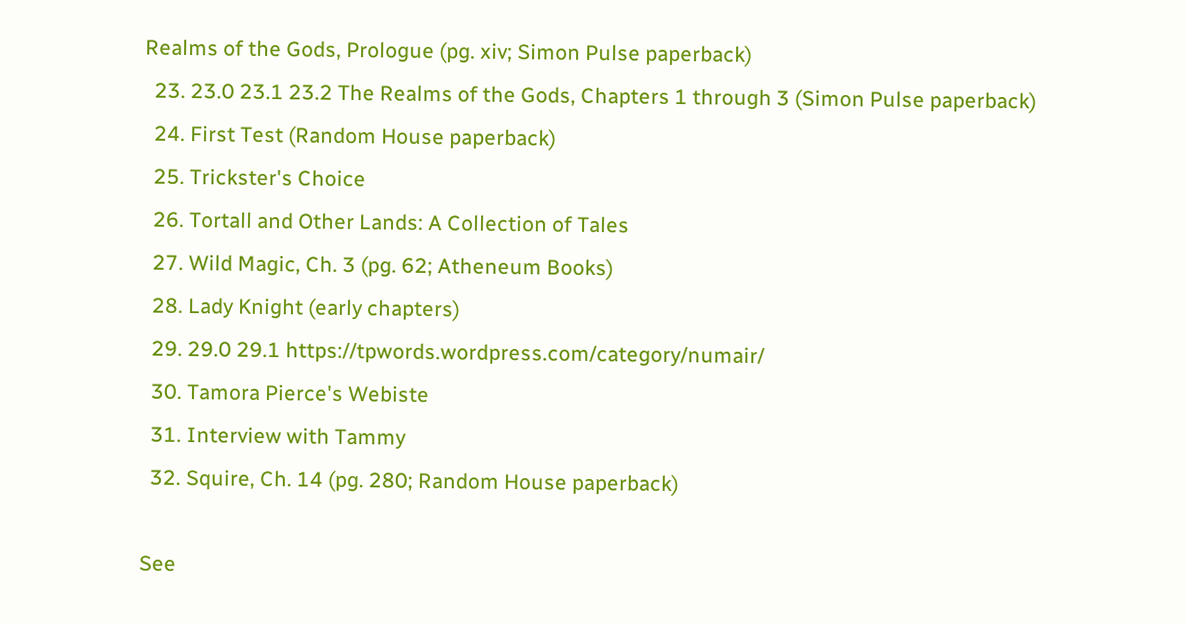Realms of the Gods, Prologue (pg. xiv; Simon Pulse paperback)
  23. 23.0 23.1 23.2 The Realms of the Gods, Chapters 1 through 3 (Simon Pulse paperback)
  24. First Test (Random House paperback)
  25. Trickster's Choice
  26. Tortall and Other Lands: A Collection of Tales
  27. Wild Magic, Ch. 3 (pg. 62; Atheneum Books)
  28. Lady Knight (early chapters)
  29. 29.0 29.1 https://tpwords.wordpress.com/category/numair/
  30. Tamora Pierce's Webiste
  31. Interview with Tammy
  32. Squire, Ch. 14 (pg. 280; Random House paperback)

See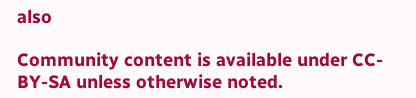also

Community content is available under CC-BY-SA unless otherwise noted.